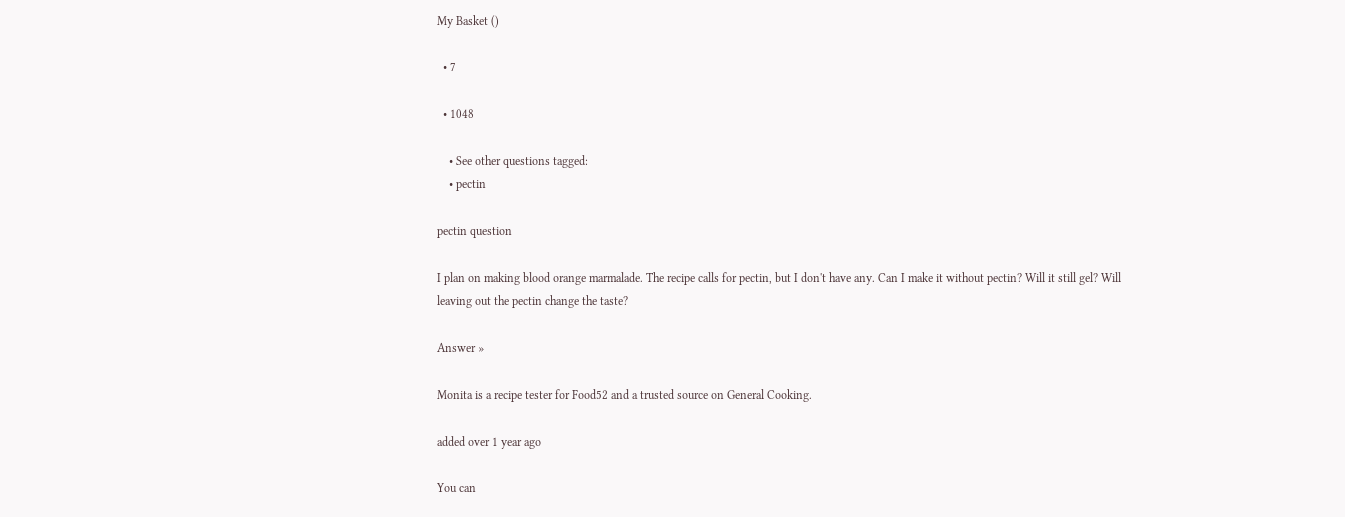My Basket ()

  • 7

  • 1048

    • See other questions tagged:
    • pectin

pectin question

I plan on making blood orange marmalade. The recipe calls for pectin, but I don't have any. Can I make it without pectin? Will it still gel? Will leaving out the pectin change the taste?

Answer »

Monita is a recipe tester for Food52 and a trusted source on General Cooking.

added over 1 year ago

You can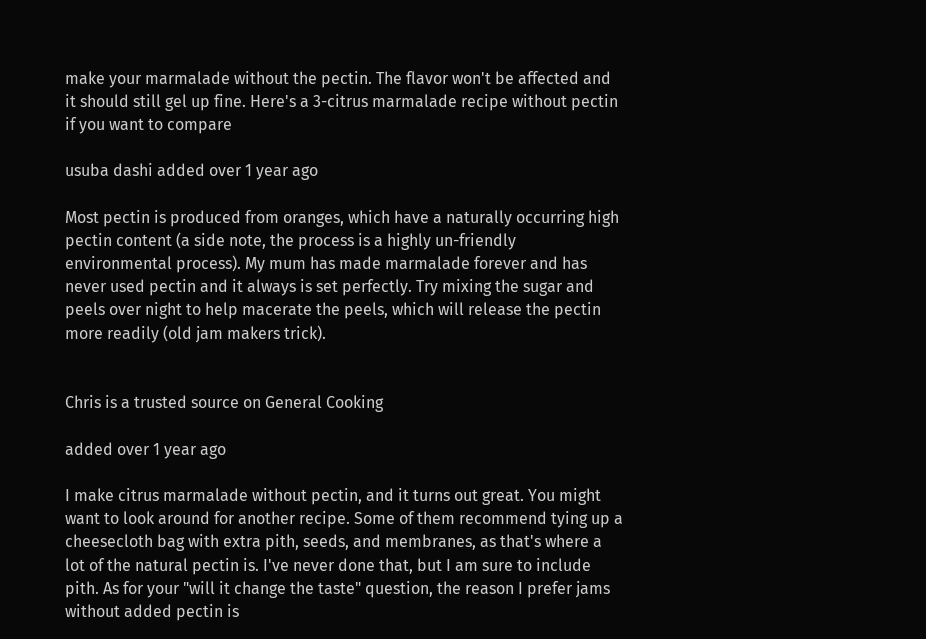make your marmalade without the pectin. The flavor won't be affected and it should still gel up fine. Here's a 3-citrus marmalade recipe without pectin if you want to compare

usuba dashi added over 1 year ago

Most pectin is produced from oranges, which have a naturally occurring high pectin content (a side note, the process is a highly un-friendly environmental process). My mum has made marmalade forever and has never used pectin and it always is set perfectly. Try mixing the sugar and peels over night to help macerate the peels, which will release the pectin more readily (old jam makers trick).


Chris is a trusted source on General Cooking

added over 1 year ago

I make citrus marmalade without pectin, and it turns out great. You might want to look around for another recipe. Some of them recommend tying up a cheesecloth bag with extra pith, seeds, and membranes, as that's where a lot of the natural pectin is. I've never done that, but I am sure to include pith. As for your "will it change the taste" question, the reason I prefer jams without added pectin is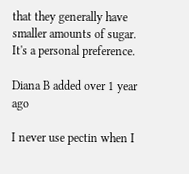that they generally have smaller amounts of sugar. It's a personal preference.

Diana B added over 1 year ago

I never use pectin when I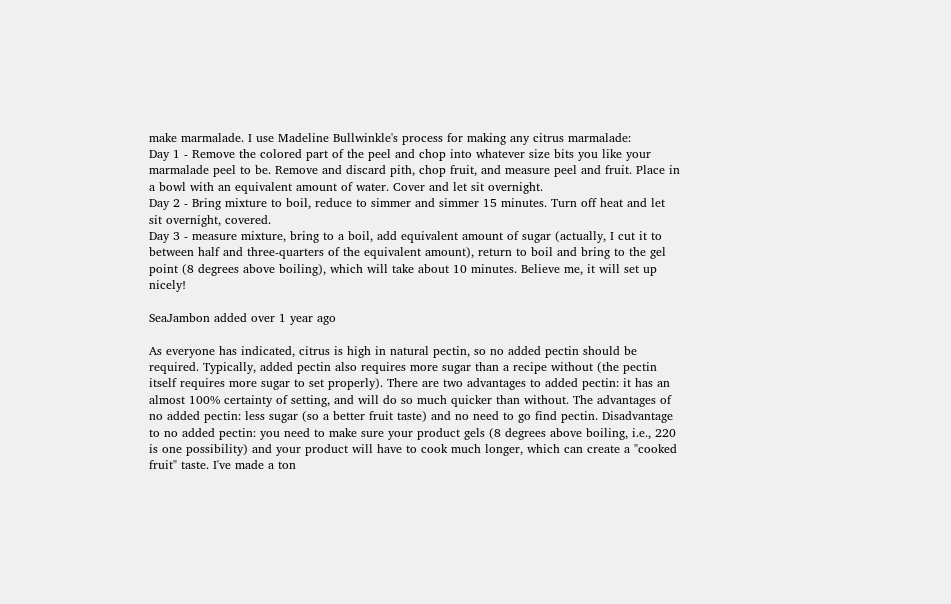make marmalade. I use Madeline Bullwinkle's process for making any citrus marmalade:
Day 1 - Remove the colored part of the peel and chop into whatever size bits you like your marmalade peel to be. Remove and discard pith, chop fruit, and measure peel and fruit. Place in a bowl with an equivalent amount of water. Cover and let sit overnight.
Day 2 - Bring mixture to boil, reduce to simmer and simmer 15 minutes. Turn off heat and let sit overnight, covered.
Day 3 - measure mixture, bring to a boil, add equivalent amount of sugar (actually, I cut it to between half and three-quarters of the equivalent amount), return to boil and bring to the gel point (8 degrees above boiling), which will take about 10 minutes. Believe me, it will set up nicely!

SeaJambon added over 1 year ago

As everyone has indicated, citrus is high in natural pectin, so no added pectin should be required. Typically, added pectin also requires more sugar than a recipe without (the pectin itself requires more sugar to set properly). There are two advantages to added pectin: it has an almost 100% certainty of setting, and will do so much quicker than without. The advantages of no added pectin: less sugar (so a better fruit taste) and no need to go find pectin. Disadvantage to no added pectin: you need to make sure your product gels (8 degrees above boiling, i.e., 220 is one possibility) and your product will have to cook much longer, which can create a "cooked fruit" taste. I've made a ton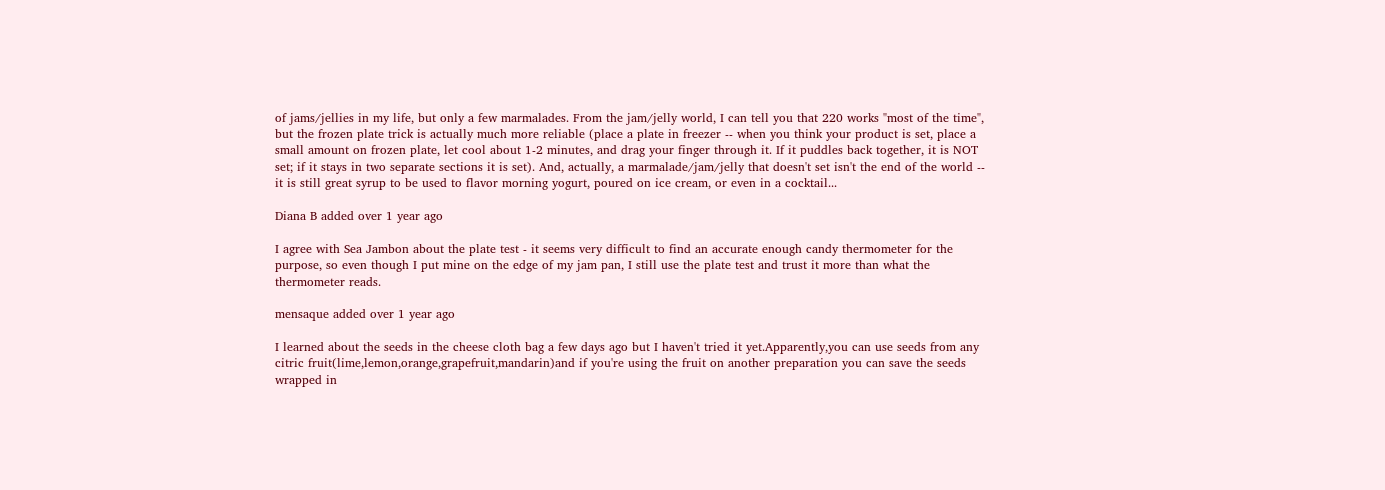of jams/jellies in my life, but only a few marmalades. From the jam/jelly world, I can tell you that 220 works "most of the time", but the frozen plate trick is actually much more reliable (place a plate in freezer -- when you think your product is set, place a small amount on frozen plate, let cool about 1-2 minutes, and drag your finger through it. If it puddles back together, it is NOT set; if it stays in two separate sections it is set). And, actually, a marmalade/jam/jelly that doesn't set isn't the end of the world -- it is still great syrup to be used to flavor morning yogurt, poured on ice cream, or even in a cocktail...

Diana B added over 1 year ago

I agree with Sea Jambon about the plate test - it seems very difficult to find an accurate enough candy thermometer for the purpose, so even though I put mine on the edge of my jam pan, I still use the plate test and trust it more than what the thermometer reads.

mensaque added over 1 year ago

I learned about the seeds in the cheese cloth bag a few days ago but I haven't tried it yet.Apparently,you can use seeds from any citric fruit(lime,lemon,orange,grapefruit,mandarin)and if you're using the fruit on another preparation you can save the seeds wrapped in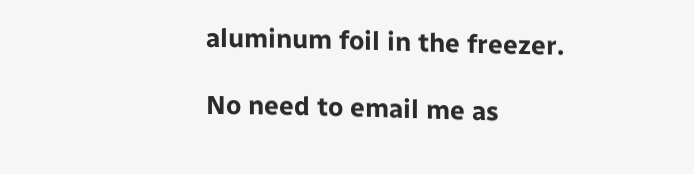aluminum foil in the freezer.

No need to email me as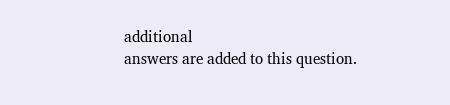additional
answers are added to this question.